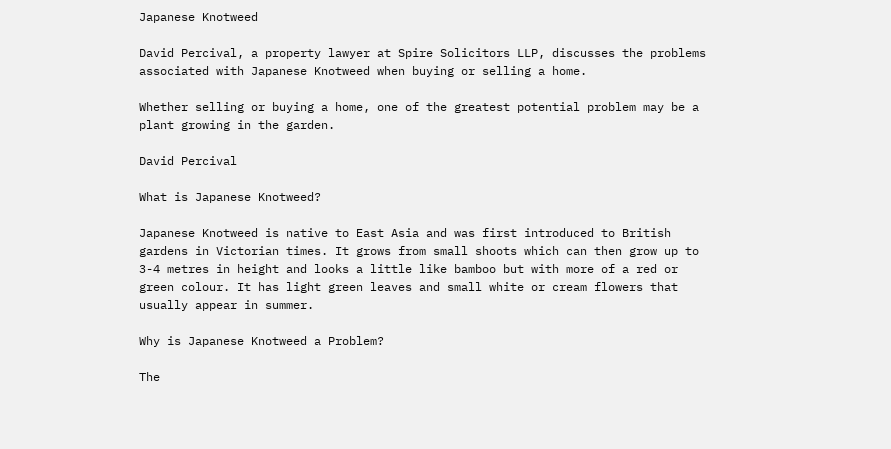Japanese Knotweed

David Percival, a property lawyer at Spire Solicitors LLP, discusses the problems associated with Japanese Knotweed when buying or selling a home.

Whether selling or buying a home, one of the greatest potential problem may be a plant growing in the garden.

David Percival

What is Japanese Knotweed?

Japanese Knotweed is native to East Asia and was first introduced to British gardens in Victorian times. It grows from small shoots which can then grow up to 3-4 metres in height and looks a little like bamboo but with more of a red or green colour. It has light green leaves and small white or cream flowers that usually appear in summer.

Why is Japanese Knotweed a Problem?

The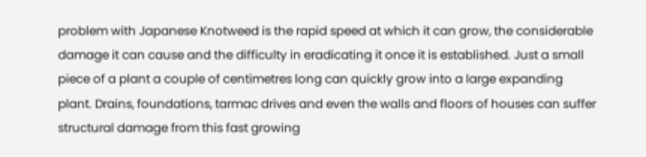problem with Japanese Knotweed is the rapid speed at which it can grow, the considerable damage it can cause and the difficulty in eradicating it once it is established. Just a small piece of a plant a couple of centimetres long can quickly grow into a large expanding plant. Drains, foundations, tarmac drives and even the walls and floors of houses can suffer structural damage from this fast growing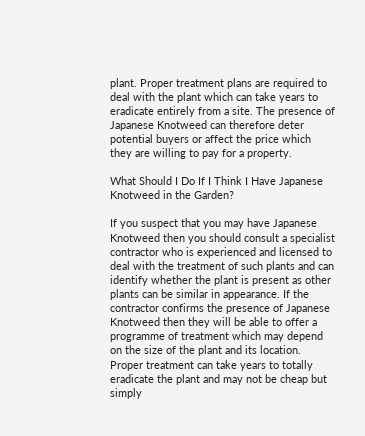plant. Proper treatment plans are required to deal with the plant which can take years to eradicate entirely from a site. The presence of Japanese Knotweed can therefore deter potential buyers or affect the price which they are willing to pay for a property.

What Should I Do If I Think I Have Japanese Knotweed in the Garden?

If you suspect that you may have Japanese Knotweed then you should consult a specialist contractor who is experienced and licensed to deal with the treatment of such plants and can identify whether the plant is present as other plants can be similar in appearance. If the contractor confirms the presence of Japanese Knotweed then they will be able to offer a programme of treatment which may depend on the size of the plant and its location. Proper treatment can take years to totally eradicate the plant and may not be cheap but simply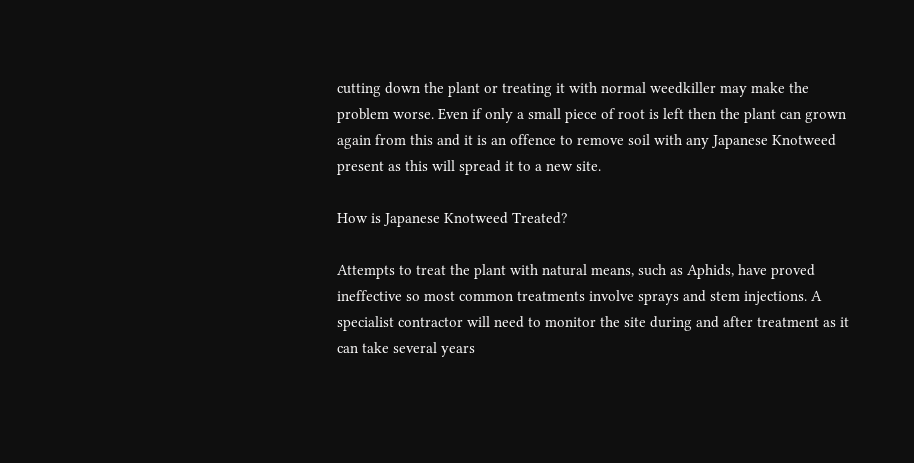cutting down the plant or treating it with normal weedkiller may make the problem worse. Even if only a small piece of root is left then the plant can grown again from this and it is an offence to remove soil with any Japanese Knotweed present as this will spread it to a new site.

How is Japanese Knotweed Treated?

Attempts to treat the plant with natural means, such as Aphids, have proved ineffective so most common treatments involve sprays and stem injections. A specialist contractor will need to monitor the site during and after treatment as it can take several years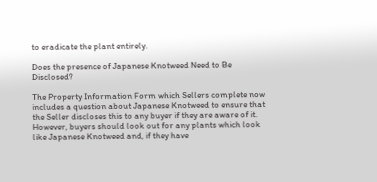to eradicate the plant entirely.

Does the presence of Japanese Knotweed Need to Be Disclosed?

The Property Information Form which Sellers complete now includes a question about Japanese Knotweed to ensure that the Seller discloses this to any buyer if they are aware of it. However, buyers should look out for any plants which look like Japanese Knotweed and, if they have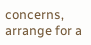concerns, arrange for a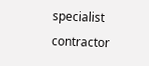specialist contractor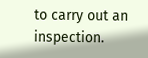to carry out an inspection.